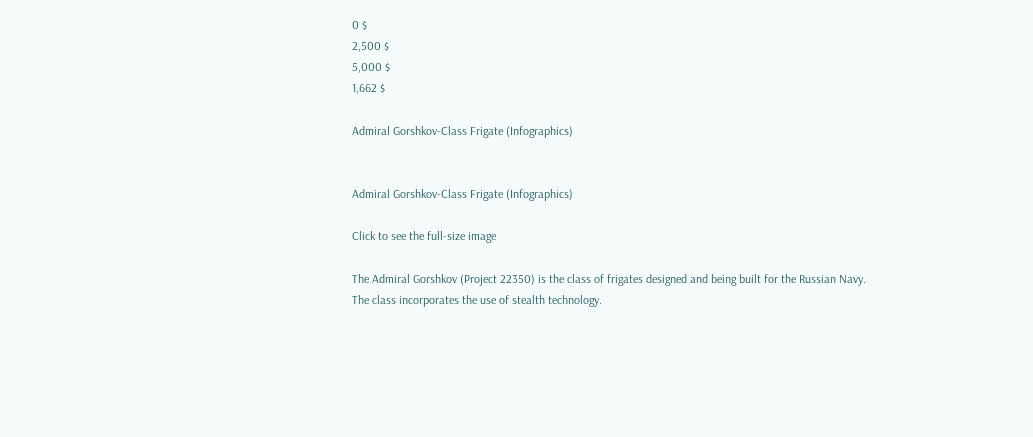0 $
2,500 $
5,000 $
1,662 $

Admiral Gorshkov-Class Frigate (Infographics)


Admiral Gorshkov-Class Frigate (Infographics)

Click to see the full-size image

The Admiral Gorshkov (Project 22350) is the class of frigates designed and being built for the Russian Navy. The class incorporates the use of stealth technology.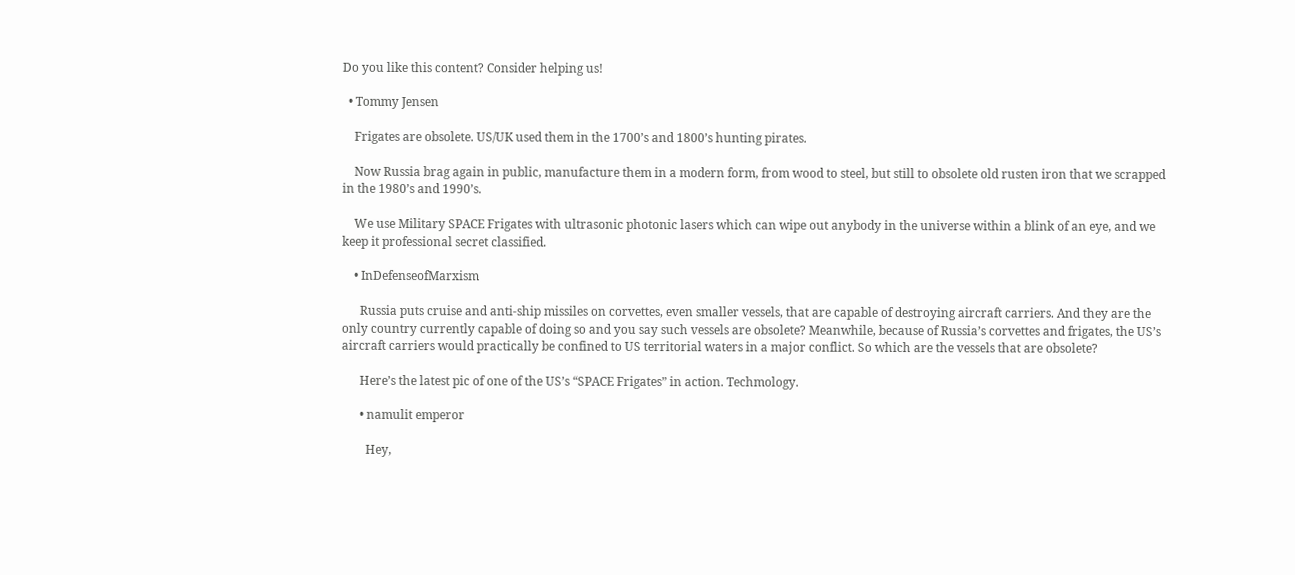Do you like this content? Consider helping us!

  • Tommy Jensen

    Frigates are obsolete. US/UK used them in the 1700’s and 1800’s hunting pirates.

    Now Russia brag again in public, manufacture them in a modern form, from wood to steel, but still to obsolete old rusten iron that we scrapped in the 1980’s and 1990’s.

    We use Military SPACE Frigates with ultrasonic photonic lasers which can wipe out anybody in the universe within a blink of an eye, and we keep it professional secret classified.

    • InDefenseofMarxism

      Russia puts cruise and anti-ship missiles on corvettes, even smaller vessels, that are capable of destroying aircraft carriers. And they are the only country currently capable of doing so and you say such vessels are obsolete? Meanwhile, because of Russia’s corvettes and frigates, the US’s aircraft carriers would practically be confined to US territorial waters in a major conflict. So which are the vessels that are obsolete?

      Here’s the latest pic of one of the US’s “SPACE Frigates” in action. Techmology.

      • namulit emperor

        Hey,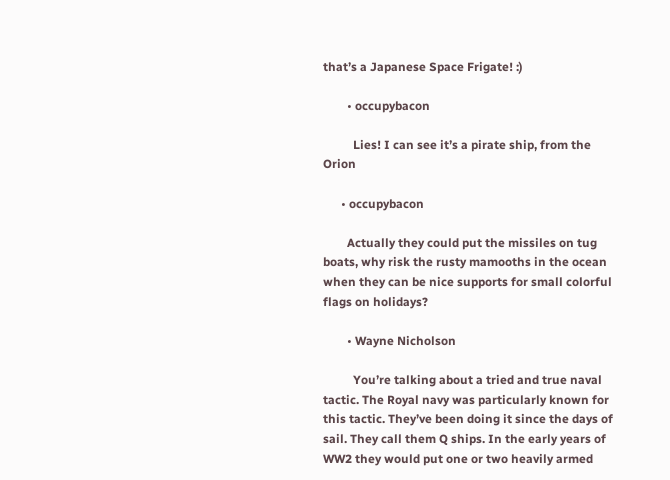that’s a Japanese Space Frigate! :)

        • occupybacon

          Lies! I can see it’s a pirate ship, from the Orion

      • occupybacon

        Actually they could put the missiles on tug boats, why risk the rusty mamooths in the ocean when they can be nice supports for small colorful flags on holidays?

        • Wayne Nicholson

          You’re talking about a tried and true naval tactic. The Royal navy was particularly known for this tactic. They’ve been doing it since the days of sail. They call them Q ships. In the early years of WW2 they would put one or two heavily armed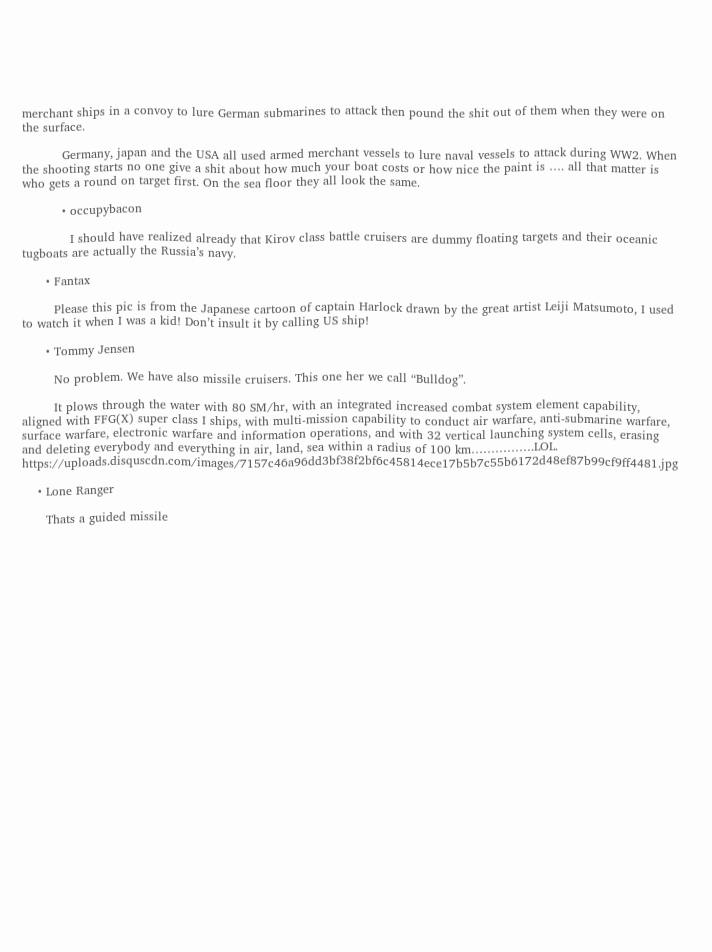merchant ships in a convoy to lure German submarines to attack then pound the shit out of them when they were on the surface.

          Germany, japan and the USA all used armed merchant vessels to lure naval vessels to attack during WW2. When the shooting starts no one give a shit about how much your boat costs or how nice the paint is …. all that matter is who gets a round on target first. On the sea floor they all look the same.

          • occupybacon

            I should have realized already that Kirov class battle cruisers are dummy floating targets and their oceanic tugboats are actually the Russia’s navy.

      • Fantax

        Please this pic is from the Japanese cartoon of captain Harlock drawn by the great artist Leiji Matsumoto, I used to watch it when I was a kid! Don’t insult it by calling US ship!

      • Tommy Jensen

        No problem. We have also missile cruisers. This one her we call “Bulldog”.

        It plows through the water with 80 SM/hr, with an integrated increased combat system element capability, aligned with FFG(X) super class I ships, with multi-mission capability to conduct air warfare, anti-submarine warfare, surface warfare, electronic warfare and information operations, and with 32 vertical launching system cells, erasing and deleting everybody and everything in air, land, sea within a radius of 100 km…………….LOL. https://uploads.disquscdn.com/images/7157c46a96dd3bf38f2bf6c45814ece17b5b7c55b6172d48ef87b99cf9ff4481.jpg

    • Lone Ranger

      Thats a guided missile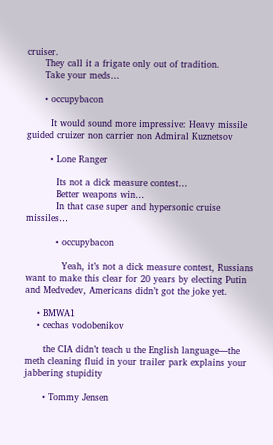cruiser.
      They call it a frigate only out of tradition.
      Take your meds…

      • occupybacon

        It would sound more impressive: Heavy missile guided cruizer non carrier non Admiral Kuznetsov

        • Lone Ranger

          Its not a dick measure contest…
          Better weapons win…
          In that case super and hypersonic cruise missiles…

          • occupybacon

            Yeah, it’s not a dick measure contest, Russians want to make this clear for 20 years by electing Putin and Medvedev, Americans didn’t got the joke yet.

    • BMWA1
    • cechas vodobenikov

      the CIA didn’t teach u the English language—the meth cleaning fluid in your trailer park explains your jabbering stupidity

      • Tommy Jensen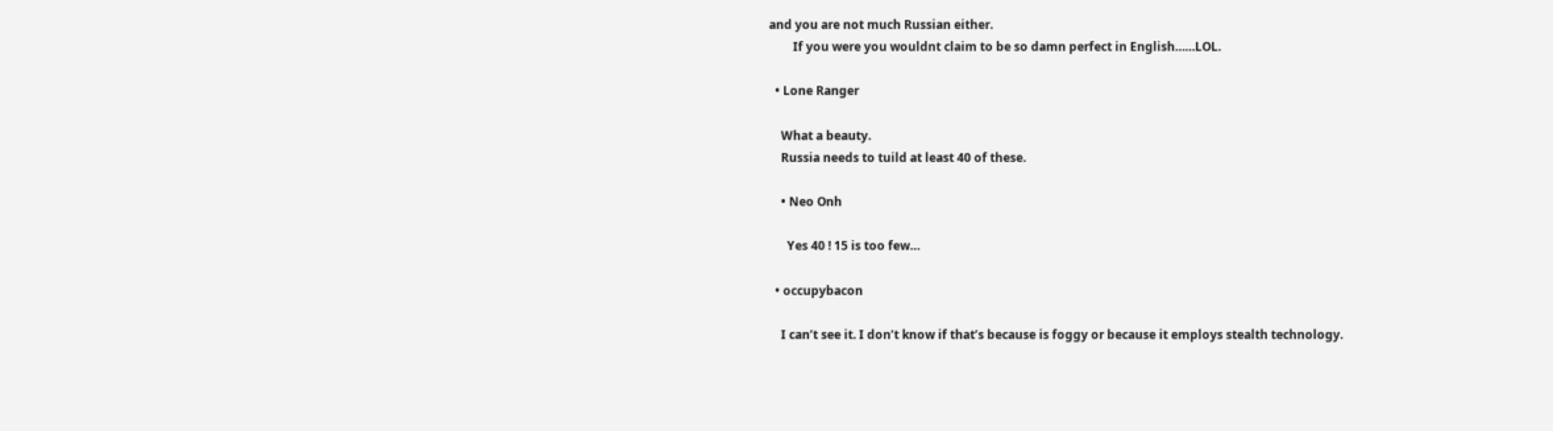and you are not much Russian either.
        If you were you wouldnt claim to be so damn perfect in English……LOL.

  • Lone Ranger

    What a beauty.
    Russia needs to tuild at least 40 of these.

    • Neo Onh

      Yes 40 ! 15 is too few…

  • occupybacon

    I can’t see it. I don’t know if that’s because is foggy or because it employs stealth technology.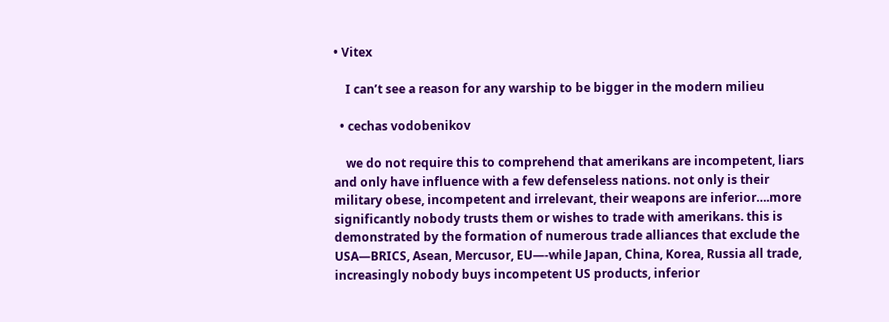• Vitex

    I can’t see a reason for any warship to be bigger in the modern milieu

  • cechas vodobenikov

    we do not require this to comprehend that amerikans are incompetent, liars and only have influence with a few defenseless nations. not only is their military obese, incompetent and irrelevant, their weapons are inferior….more significantly nobody trusts them or wishes to trade with amerikans. this is demonstrated by the formation of numerous trade alliances that exclude the USA—BRICS, Asean, Mercusor, EU—-while Japan, China, Korea, Russia all trade, increasingly nobody buys incompetent US products, inferior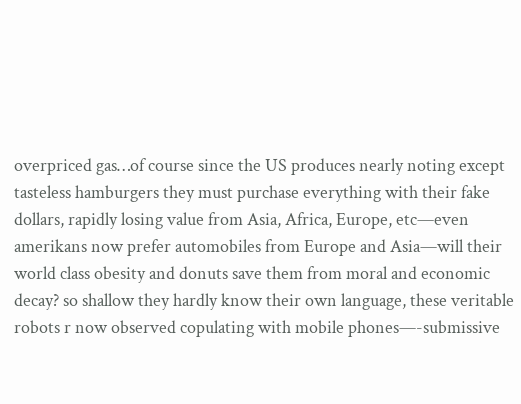overpriced gas…of course since the US produces nearly noting except tasteless hamburgers they must purchase everything with their fake dollars, rapidly losing value from Asia, Africa, Europe, etc—even amerikans now prefer automobiles from Europe and Asia—will their world class obesity and donuts save them from moral and economic decay? so shallow they hardly know their own language, these veritable robots r now observed copulating with mobile phones—-submissive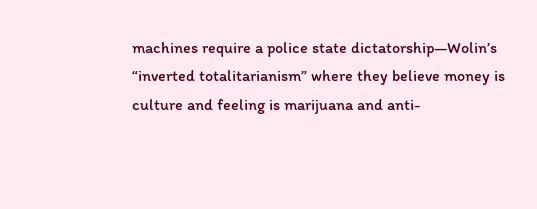machines require a police state dictatorship—Wolin’s “inverted totalitarianism” where they believe money is culture and feeling is marijuana and anti-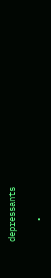depressants

    •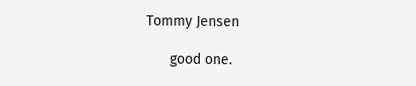Tommy Jensen

      good one.